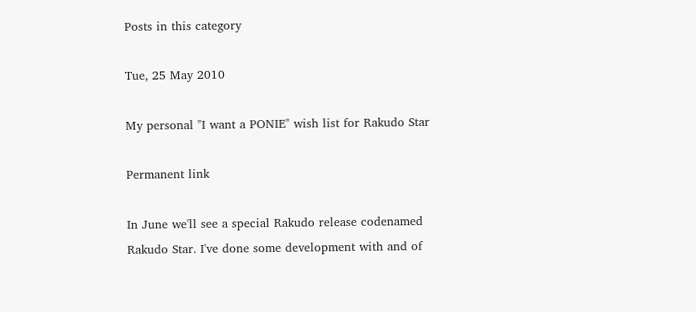Posts in this category

Tue, 25 May 2010

My personal "I want a PONIE" wish list for Rakudo Star

Permanent link

In June we'll see a special Rakudo release codenamed Rakudo Star. I've done some development with and of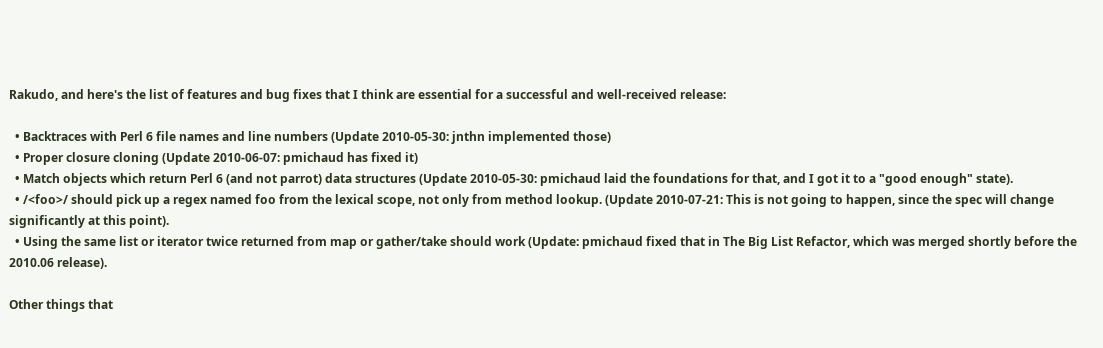Rakudo, and here's the list of features and bug fixes that I think are essential for a successful and well-received release:

  • Backtraces with Perl 6 file names and line numbers (Update 2010-05-30: jnthn implemented those)
  • Proper closure cloning (Update 2010-06-07: pmichaud has fixed it)
  • Match objects which return Perl 6 (and not parrot) data structures (Update 2010-05-30: pmichaud laid the foundations for that, and I got it to a "good enough" state).
  • /<foo>/ should pick up a regex named foo from the lexical scope, not only from method lookup. (Update 2010-07-21: This is not going to happen, since the spec will change significantly at this point).
  • Using the same list or iterator twice returned from map or gather/take should work (Update: pmichaud fixed that in The Big List Refactor, which was merged shortly before the 2010.06 release).

Other things that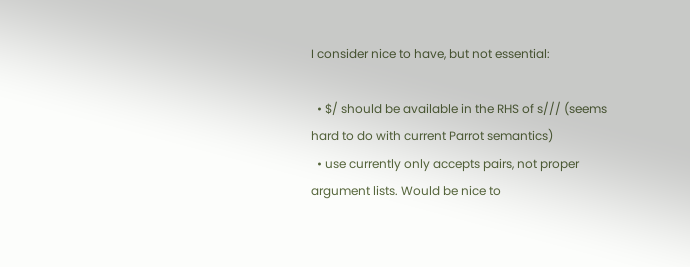I consider nice to have, but not essential:

  • $/ should be available in the RHS of s/// (seems hard to do with current Parrot semantics)
  • use currently only accepts pairs, not proper argument lists. Would be nice to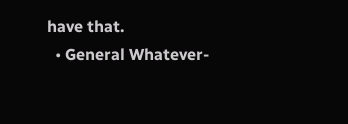have that.
  • General Whatever-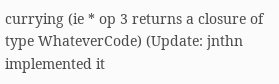currying (ie * op 3 returns a closure of type WhateverCode) (Update: jnthn implemented it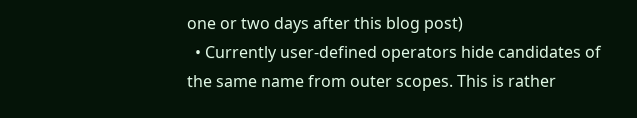one or two days after this blog post)
  • Currently user-defined operators hide candidates of the same name from outer scopes. This is rather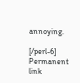annoying.

[/perl-6] Permanent link